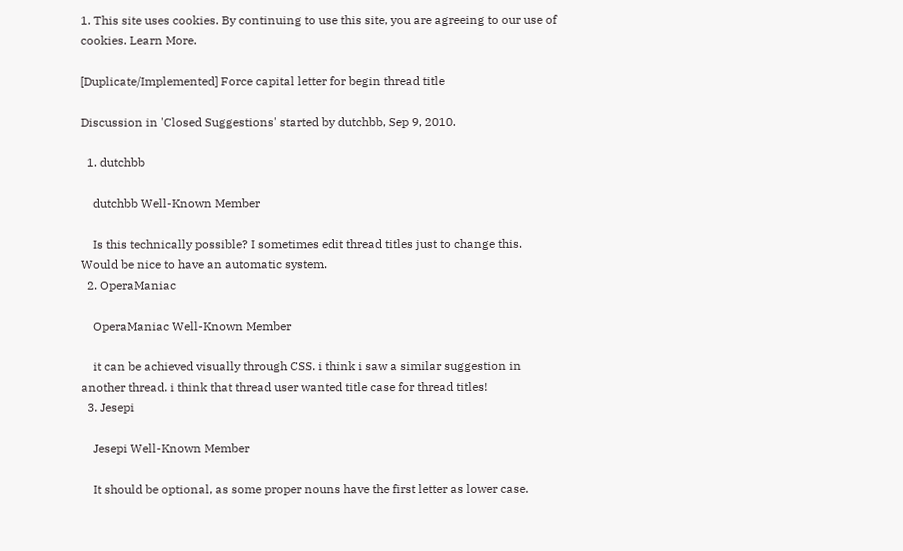1. This site uses cookies. By continuing to use this site, you are agreeing to our use of cookies. Learn More.

[Duplicate/Implemented] Force capital letter for begin thread title

Discussion in 'Closed Suggestions' started by dutchbb, Sep 9, 2010.

  1. dutchbb

    dutchbb Well-Known Member

    Is this technically possible? I sometimes edit thread titles just to change this. Would be nice to have an automatic system.
  2. OperaManiac

    OperaManiac Well-Known Member

    it can be achieved visually through CSS. i think i saw a similar suggestion in another thread. i think that thread user wanted title case for thread titles!
  3. Jesepi

    Jesepi Well-Known Member

    It should be optional, as some proper nouns have the first letter as lower case.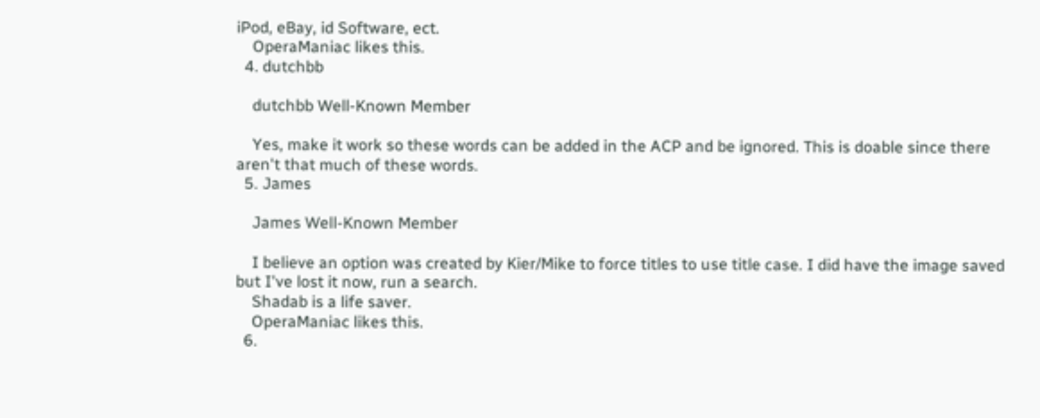iPod, eBay, id Software, ect.
    OperaManiac likes this.
  4. dutchbb

    dutchbb Well-Known Member

    Yes, make it work so these words can be added in the ACP and be ignored. This is doable since there aren't that much of these words.
  5. James

    James Well-Known Member

    I believe an option was created by Kier/Mike to force titles to use title case. I did have the image saved but I've lost it now, run a search.
    Shadab is a life saver.
    OperaManiac likes this.
  6.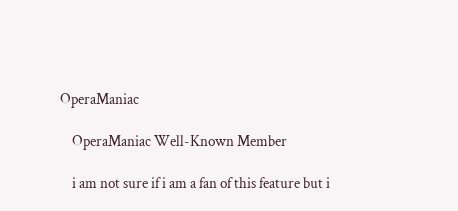OperaManiac

    OperaManiac Well-Known Member

    i am not sure if i am a fan of this feature but i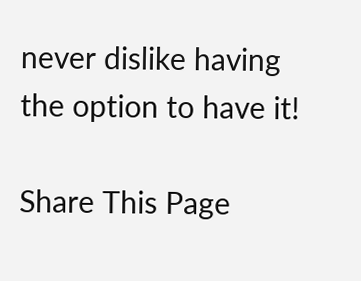never dislike having the option to have it!

Share This Page